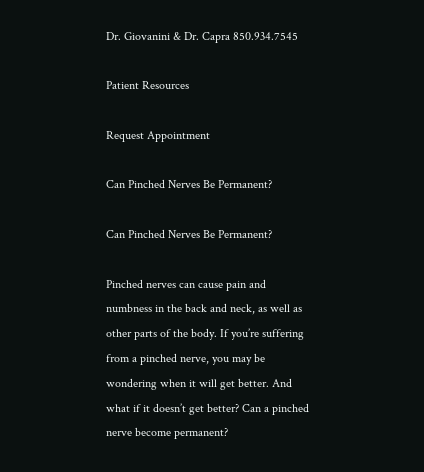Dr. Giovanini & Dr. Capra 850.934.7545

Patient Resources

Request Appointment

Can Pinched Nerves Be Permanent?

Can Pinched Nerves Be Permanent?

Pinched nerves can cause pain and numbness in the back and neck, as well as other parts of the body. If you’re suffering from a pinched nerve, you may be wondering when it will get better. And what if it doesn’t get better? Can a pinched nerve become permanent?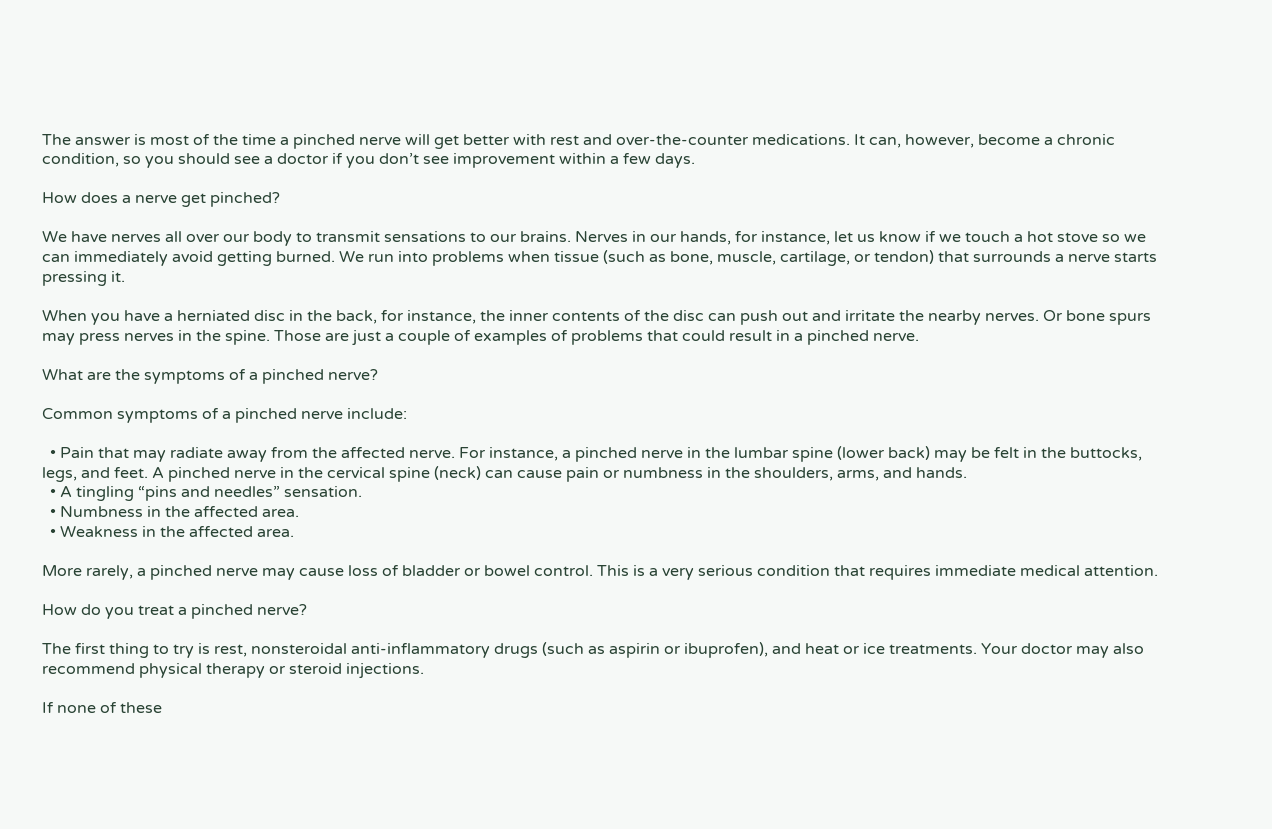The answer is most of the time a pinched nerve will get better with rest and over-the-counter medications. It can, however, become a chronic condition, so you should see a doctor if you don’t see improvement within a few days.

How does a nerve get pinched?

We have nerves all over our body to transmit sensations to our brains. Nerves in our hands, for instance, let us know if we touch a hot stove so we can immediately avoid getting burned. We run into problems when tissue (such as bone, muscle, cartilage, or tendon) that surrounds a nerve starts pressing it.

When you have a herniated disc in the back, for instance, the inner contents of the disc can push out and irritate the nearby nerves. Or bone spurs may press nerves in the spine. Those are just a couple of examples of problems that could result in a pinched nerve.

What are the symptoms of a pinched nerve?

Common symptoms of a pinched nerve include:

  • Pain that may radiate away from the affected nerve. For instance, a pinched nerve in the lumbar spine (lower back) may be felt in the buttocks, legs, and feet. A pinched nerve in the cervical spine (neck) can cause pain or numbness in the shoulders, arms, and hands.
  • A tingling “pins and needles” sensation.
  • Numbness in the affected area.
  • Weakness in the affected area.

More rarely, a pinched nerve may cause loss of bladder or bowel control. This is a very serious condition that requires immediate medical attention.

How do you treat a pinched nerve?

The first thing to try is rest, nonsteroidal anti-inflammatory drugs (such as aspirin or ibuprofen), and heat or ice treatments. Your doctor may also recommend physical therapy or steroid injections.

If none of these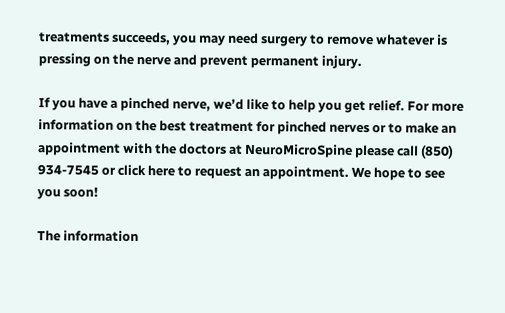treatments succeeds, you may need surgery to remove whatever is pressing on the nerve and prevent permanent injury.

If you have a pinched nerve, we’d like to help you get relief. For more information on the best treatment for pinched nerves or to make an appointment with the doctors at NeuroMicroSpine please call (850) 934-7545 or click here to request an appointment. We hope to see you soon!

The information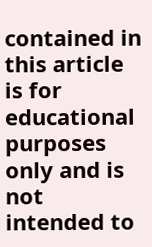contained in this article is for educational purposes only and is not intended to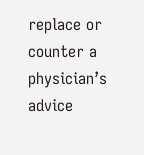replace or counter a physician’s advice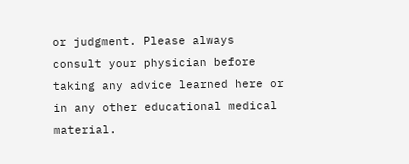or judgment. Please always consult your physician before taking any advice learned here or in any other educational medical material.